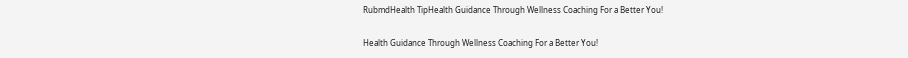RubmdHealth TipHealth Guidance Through Wellness Coaching For a Better You!

Health Guidance Through Wellness Coaching For a Better You!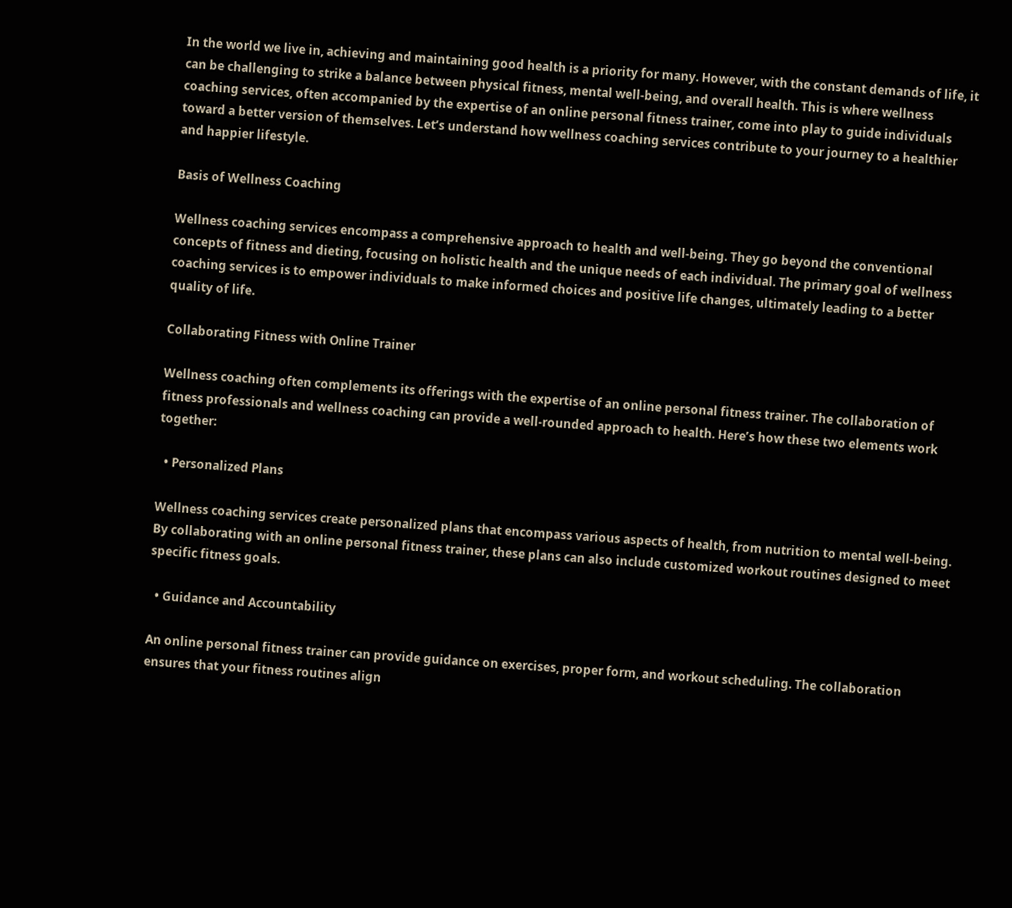In the world we live in, achieving and maintaining good health is a priority for many. However, with the constant demands of life, it can be challenging to strike a balance between physical fitness, mental well-being, and overall health. This is where wellness coaching services, often accompanied by the expertise of an online personal fitness trainer, come into play to guide individuals toward a better version of themselves. Let’s understand how wellness coaching services contribute to your journey to a healthier and happier lifestyle.

Basis of Wellness Coaching

Wellness coaching services encompass a comprehensive approach to health and well-being. They go beyond the conventional concepts of fitness and dieting, focusing on holistic health and the unique needs of each individual. The primary goal of wellness coaching services is to empower individuals to make informed choices and positive life changes, ultimately leading to a better quality of life.

Collaborating Fitness with Online Trainer

Wellness coaching often complements its offerings with the expertise of an online personal fitness trainer. The collaboration of fitness professionals and wellness coaching can provide a well-rounded approach to health. Here’s how these two elements work together:

  • Personalized Plans

Wellness coaching services create personalized plans that encompass various aspects of health, from nutrition to mental well-being. By collaborating with an online personal fitness trainer, these plans can also include customized workout routines designed to meet specific fitness goals.

  • Guidance and Accountability

An online personal fitness trainer can provide guidance on exercises, proper form, and workout scheduling. The collaboration ensures that your fitness routines align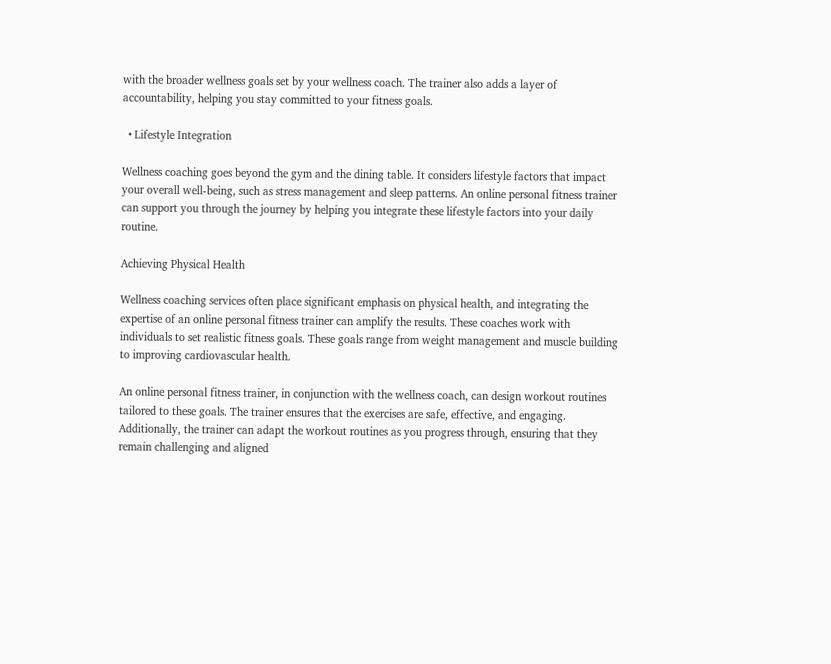with the broader wellness goals set by your wellness coach. The trainer also adds a layer of accountability, helping you stay committed to your fitness goals.

  • Lifestyle Integration

Wellness coaching goes beyond the gym and the dining table. It considers lifestyle factors that impact your overall well-being, such as stress management and sleep patterns. An online personal fitness trainer can support you through the journey by helping you integrate these lifestyle factors into your daily routine.

Achieving Physical Health

Wellness coaching services often place significant emphasis on physical health, and integrating the expertise of an online personal fitness trainer can amplify the results. These coaches work with individuals to set realistic fitness goals. These goals range from weight management and muscle building to improving cardiovascular health.

An online personal fitness trainer, in conjunction with the wellness coach, can design workout routines tailored to these goals. The trainer ensures that the exercises are safe, effective, and engaging. Additionally, the trainer can adapt the workout routines as you progress through, ensuring that they remain challenging and aligned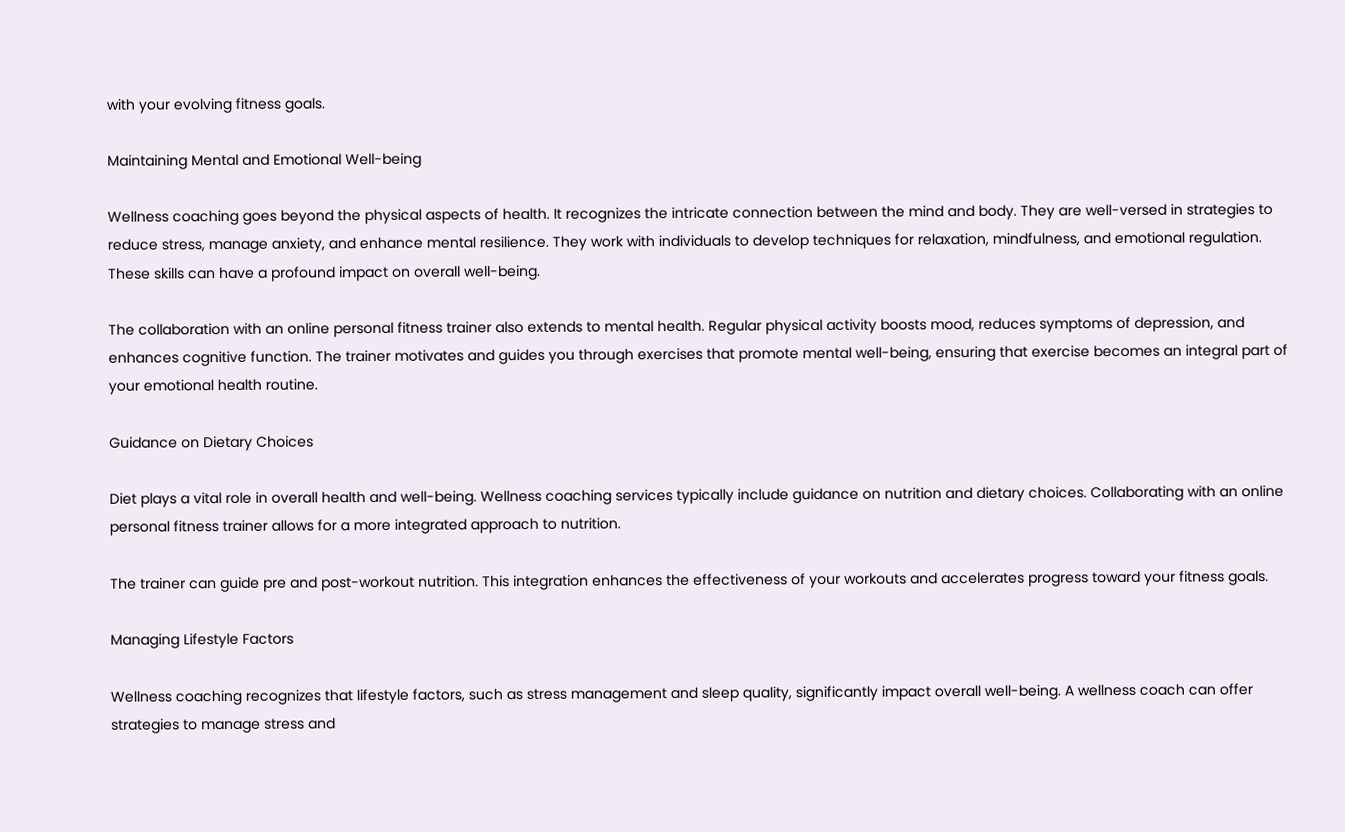with your evolving fitness goals.

Maintaining Mental and Emotional Well-being

Wellness coaching goes beyond the physical aspects of health. It recognizes the intricate connection between the mind and body. They are well-versed in strategies to reduce stress, manage anxiety, and enhance mental resilience. They work with individuals to develop techniques for relaxation, mindfulness, and emotional regulation. These skills can have a profound impact on overall well-being.

The collaboration with an online personal fitness trainer also extends to mental health. Regular physical activity boosts mood, reduces symptoms of depression, and enhances cognitive function. The trainer motivates and guides you through exercises that promote mental well-being, ensuring that exercise becomes an integral part of your emotional health routine.

Guidance on Dietary Choices

Diet plays a vital role in overall health and well-being. Wellness coaching services typically include guidance on nutrition and dietary choices. Collaborating with an online personal fitness trainer allows for a more integrated approach to nutrition.

The trainer can guide pre and post-workout nutrition. This integration enhances the effectiveness of your workouts and accelerates progress toward your fitness goals.

Managing Lifestyle Factors

Wellness coaching recognizes that lifestyle factors, such as stress management and sleep quality, significantly impact overall well-being. A wellness coach can offer strategies to manage stress and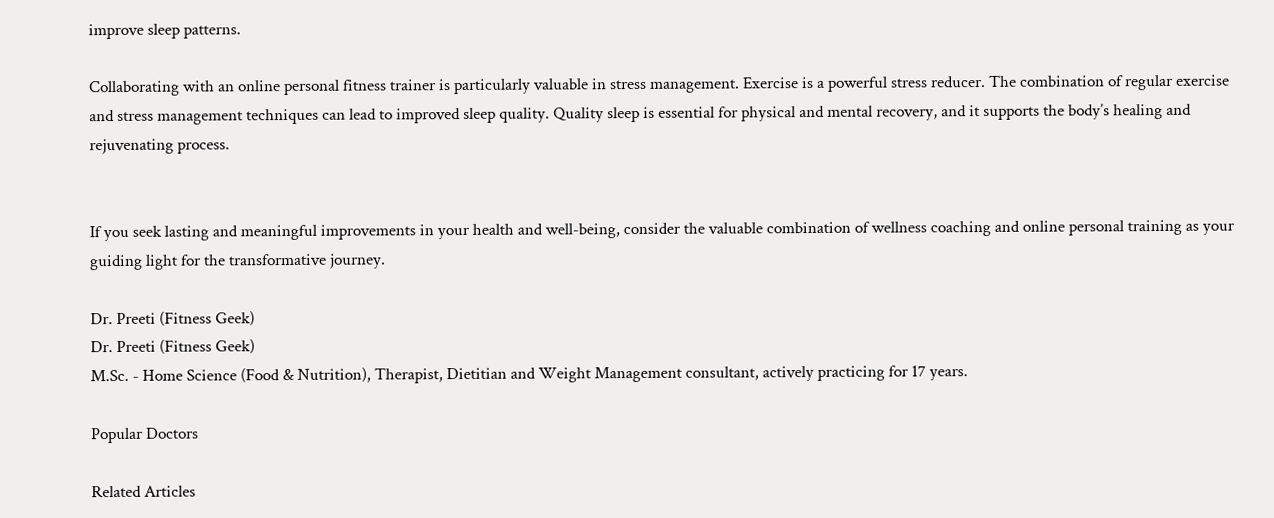improve sleep patterns.

Collaborating with an online personal fitness trainer is particularly valuable in stress management. Exercise is a powerful stress reducer. The combination of regular exercise and stress management techniques can lead to improved sleep quality. Quality sleep is essential for physical and mental recovery, and it supports the body’s healing and rejuvenating process.


If you seek lasting and meaningful improvements in your health and well-being, consider the valuable combination of wellness coaching and online personal training as your guiding light for the transformative journey.

Dr. Preeti (Fitness Geek)
Dr. Preeti (Fitness Geek)
M.Sc. - Home Science (Food & Nutrition), Therapist, Dietitian and Weight Management consultant, actively practicing for 17 years.

Popular Doctors

Related Articles